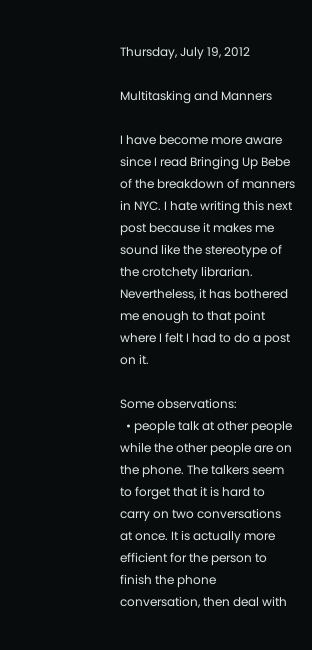Thursday, July 19, 2012

Multitasking and Manners

I have become more aware since I read Bringing Up Bebe of the breakdown of manners in NYC. I hate writing this next post because it makes me sound like the stereotype of the crotchety librarian. Nevertheless, it has bothered me enough to that point where I felt I had to do a post on it.

Some observations:
  • people talk at other people while the other people are on the phone. The talkers seem to forget that it is hard to carry on two conversations at once. It is actually more efficient for the person to finish the phone conversation, then deal with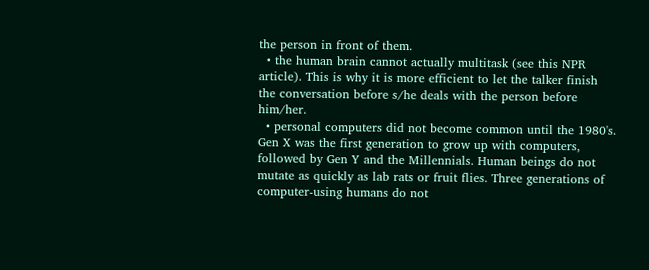the person in front of them.
  • the human brain cannot actually multitask (see this NPR article). This is why it is more efficient to let the talker finish the conversation before s/he deals with the person before him/her.
  • personal computers did not become common until the 1980's. Gen X was the first generation to grow up with computers, followed by Gen Y and the Millennials. Human beings do not mutate as quickly as lab rats or fruit flies. Three generations of computer-using humans do not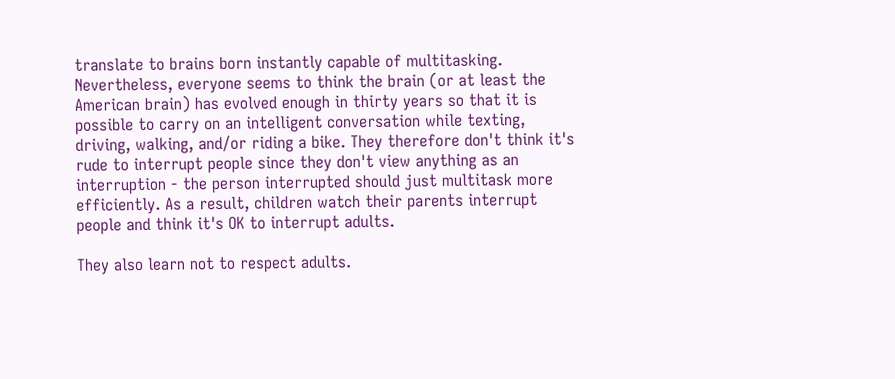translate to brains born instantly capable of multitasking.
Nevertheless, everyone seems to think the brain (or at least the American brain) has evolved enough in thirty years so that it is possible to carry on an intelligent conversation while texting, driving, walking, and/or riding a bike. They therefore don't think it's rude to interrupt people since they don't view anything as an interruption - the person interrupted should just multitask more efficiently. As a result, children watch their parents interrupt people and think it's OK to interrupt adults.

They also learn not to respect adults.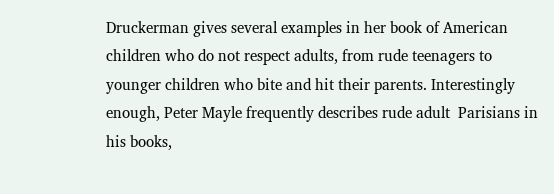Druckerman gives several examples in her book of American children who do not respect adults, from rude teenagers to younger children who bite and hit their parents. Interestingly enough, Peter Mayle frequently describes rude adult  Parisians in his books,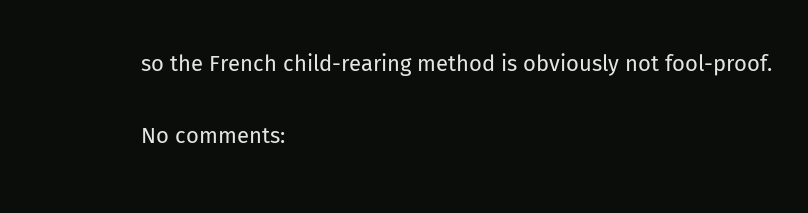so the French child-rearing method is obviously not fool-proof.

No comments: